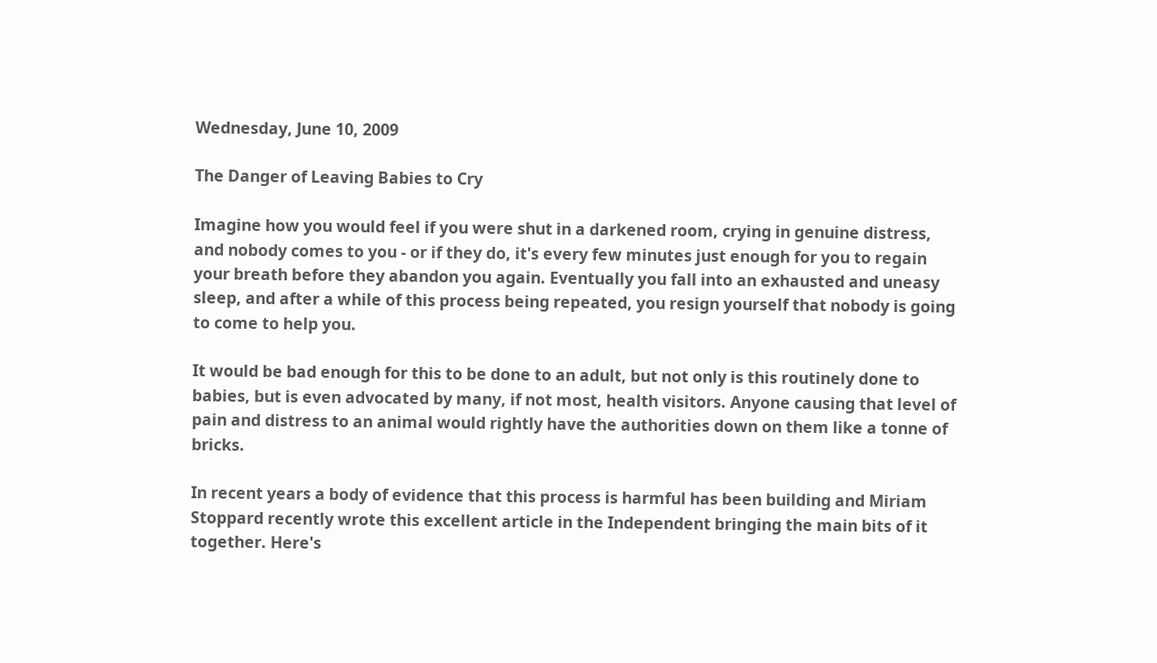Wednesday, June 10, 2009

The Danger of Leaving Babies to Cry

Imagine how you would feel if you were shut in a darkened room, crying in genuine distress, and nobody comes to you - or if they do, it's every few minutes just enough for you to regain your breath before they abandon you again. Eventually you fall into an exhausted and uneasy sleep, and after a while of this process being repeated, you resign yourself that nobody is going to come to help you.

It would be bad enough for this to be done to an adult, but not only is this routinely done to babies, but is even advocated by many, if not most, health visitors. Anyone causing that level of pain and distress to an animal would rightly have the authorities down on them like a tonne of bricks.

In recent years a body of evidence that this process is harmful has been building and Miriam Stoppard recently wrote this excellent article in the Independent bringing the main bits of it together. Here's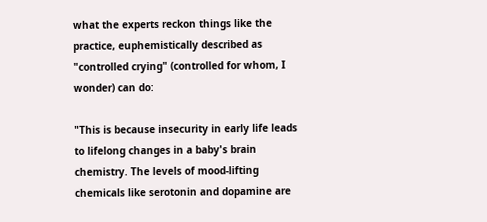what the experts reckon things like the practice, euphemistically described as "controlled crying" (controlled for whom, I wonder) can do:

"This is because insecurity in early life leads to lifelong changes in a baby's brain chemistry. The levels of mood-lifting chemicals like serotonin and dopamine are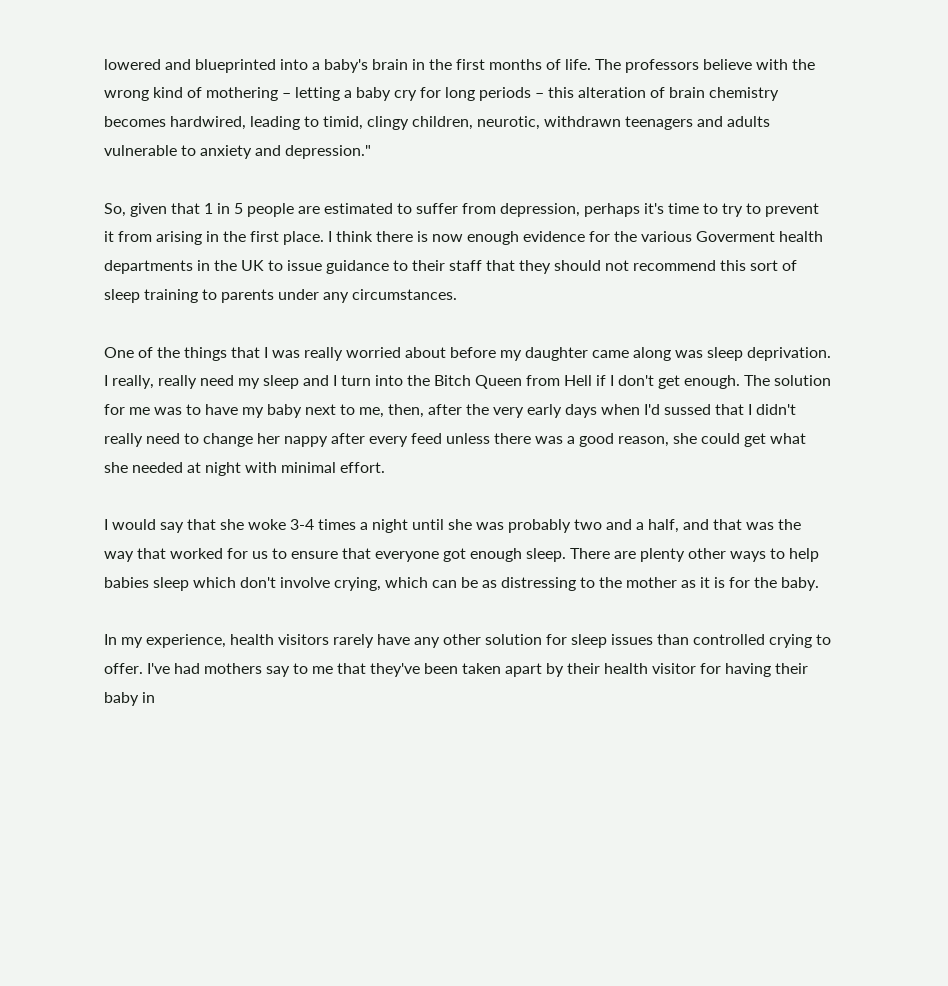lowered and blueprinted into a baby's brain in the first months of life. The professors believe with the wrong kind of mothering – letting a baby cry for long periods – this alteration of brain chemistry becomes hardwired, leading to timid, clingy children, neurotic, withdrawn teenagers and adults vulnerable to anxiety and depression."

So, given that 1 in 5 people are estimated to suffer from depression, perhaps it's time to try to prevent it from arising in the first place. I think there is now enough evidence for the various Goverment health departments in the UK to issue guidance to their staff that they should not recommend this sort of sleep training to parents under any circumstances.

One of the things that I was really worried about before my daughter came along was sleep deprivation. I really, really need my sleep and I turn into the Bitch Queen from Hell if I don't get enough. The solution for me was to have my baby next to me, then, after the very early days when I'd sussed that I didn't really need to change her nappy after every feed unless there was a good reason, she could get what she needed at night with minimal effort.

I would say that she woke 3-4 times a night until she was probably two and a half, and that was the way that worked for us to ensure that everyone got enough sleep. There are plenty other ways to help babies sleep which don't involve crying, which can be as distressing to the mother as it is for the baby.

In my experience, health visitors rarely have any other solution for sleep issues than controlled crying to offer. I've had mothers say to me that they've been taken apart by their health visitor for having their baby in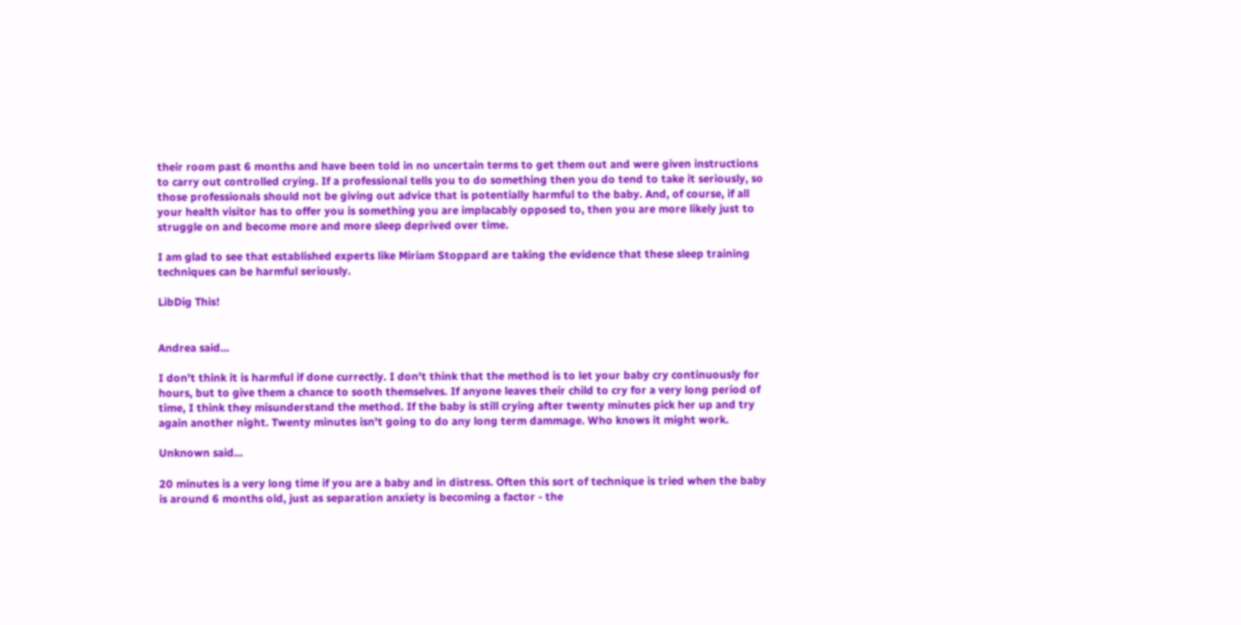their room past 6 months and have been told in no uncertain terms to get them out and were given instructions to carry out controlled crying. If a professional tells you to do something then you do tend to take it seriously, so those professionals should not be giving out advice that is potentially harmful to the baby. And, of course, if all your health visitor has to offer you is something you are implacably opposed to, then you are more likely just to struggle on and become more and more sleep deprived over time.

I am glad to see that established experts like Miriam Stoppard are taking the evidence that these sleep training techniques can be harmful seriously.

LibDig This!


Andrea said...

I don't think it is harmful if done currectly. I don't think that the method is to let your baby cry continuously for hours, but to give them a chance to sooth themselves. If anyone leaves their child to cry for a very long period of time, I think they misunderstand the method. If the baby is still crying after twenty minutes pick her up and try again another night. Twenty minutes isn't going to do any long term dammage. Who knows it might work.

Unknown said...

20 minutes is a very long time if you are a baby and in distress. Often this sort of technique is tried when the baby is around 6 months old, just as separation anxiety is becoming a factor - the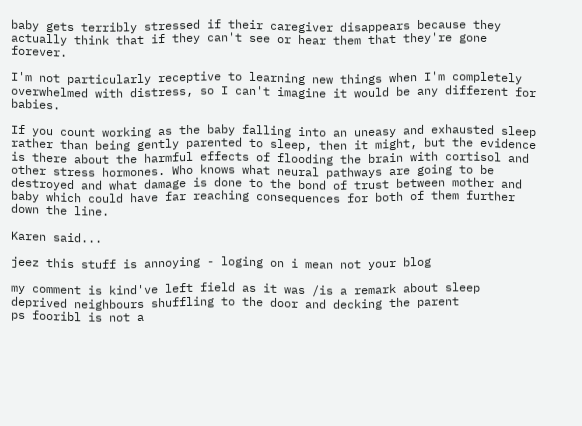baby gets terribly stressed if their caregiver disappears because they actually think that if they can't see or hear them that they're gone forever.

I'm not particularly receptive to learning new things when I'm completely overwhelmed with distress, so I can't imagine it would be any different for babies.

If you count working as the baby falling into an uneasy and exhausted sleep rather than being gently parented to sleep, then it might, but the evidence is there about the harmful effects of flooding the brain with cortisol and other stress hormones. Who knows what neural pathways are going to be destroyed and what damage is done to the bond of trust between mother and baby which could have far reaching consequences for both of them further down the line.

Karen said...

jeez this stuff is annoying - loging on i mean not your blog

my comment is kind've left field as it was /is a remark about sleep deprived neighbours shuffling to the door and decking the parent
ps fooribl is not a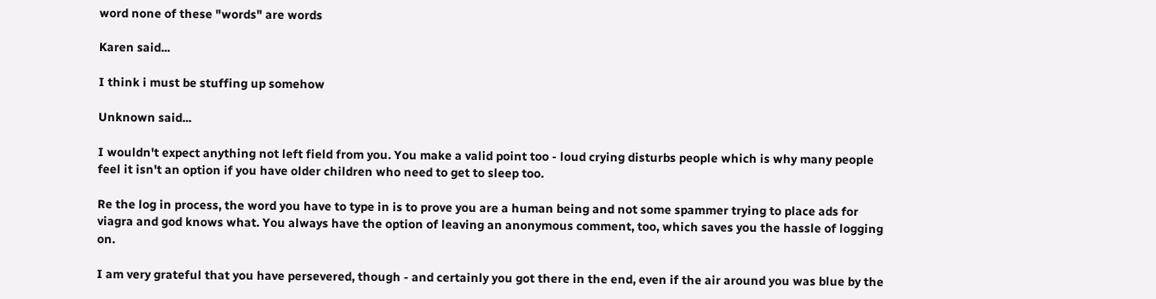word none of these "words" are words

Karen said...

I think i must be stuffing up somehow

Unknown said...

I wouldn't expect anything not left field from you. You make a valid point too - loud crying disturbs people which is why many people feel it isn't an option if you have older children who need to get to sleep too.

Re the log in process, the word you have to type in is to prove you are a human being and not some spammer trying to place ads for viagra and god knows what. You always have the option of leaving an anonymous comment, too, which saves you the hassle of logging on.

I am very grateful that you have persevered, though - and certainly you got there in the end, even if the air around you was blue by the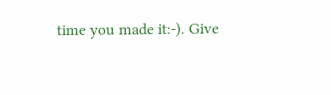time you made it:-). Give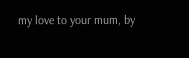my love to your mum, by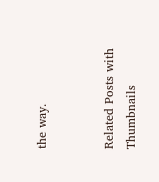the way.


Related Posts with Thumbnails